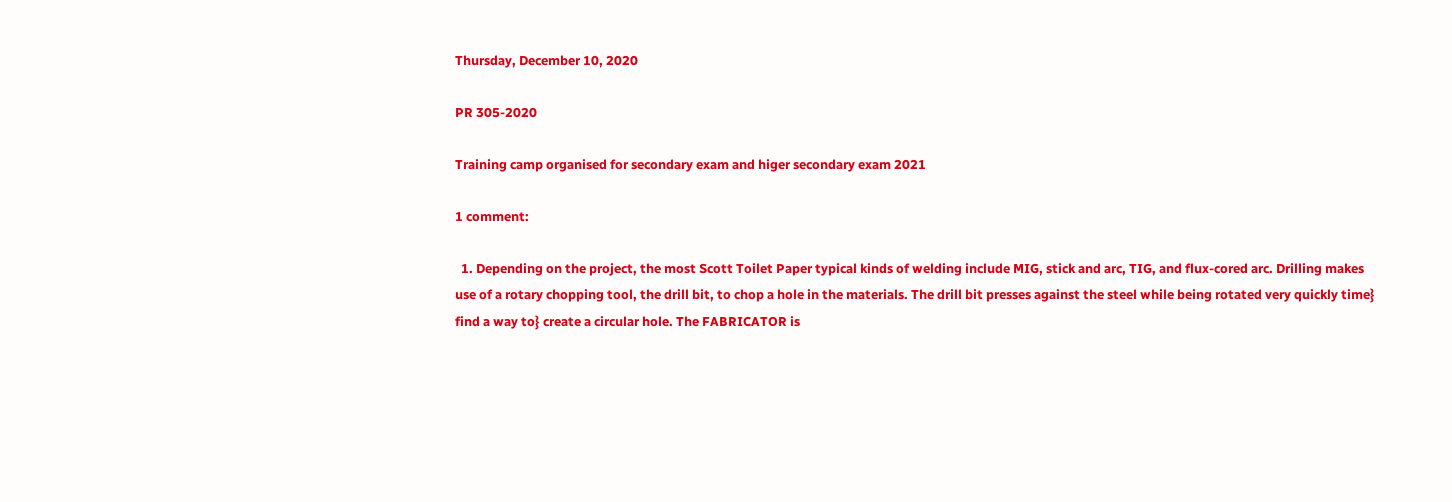Thursday, December 10, 2020

PR 305-2020

Training camp organised for secondary exam and higer secondary exam 2021

1 comment:

  1. Depending on the project, the most Scott Toilet Paper typical kinds of welding include MIG, stick and arc, TIG, and flux-cored arc. Drilling makes use of a rotary chopping tool, the drill bit, to chop a hole in the materials. The drill bit presses against the steel while being rotated very quickly time} find a way to} create a circular hole. The FABRICATOR is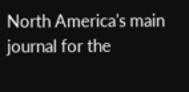North America's main journal for the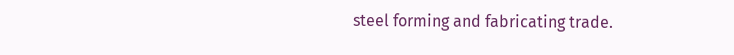steel forming and fabricating trade.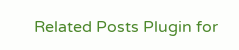Related Posts Plugin for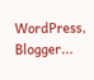WordPress, Blogger...